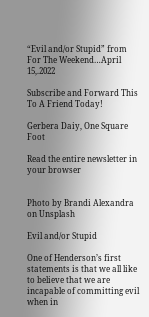“Evil and/or Stupid” from For The Weekend…April 15,.2022

Subscribe and Forward This To A Friend Today!

Gerbera Daiy, One Square Foot

Read the entire newsletter in your browser


Photo by Brandi Alexandra on Unsplash

Evil and/or Stupid

One of Henderson’s first statements is that we all like to believe that we are incapable of committing evil when in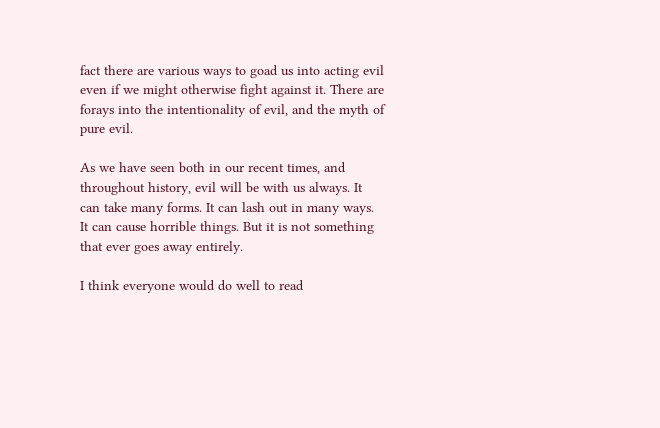fact there are various ways to goad us into acting evil even if we might otherwise fight against it. There are forays into the intentionality of evil, and the myth of pure evil.

As we have seen both in our recent times, and throughout history, evil will be with us always. It can take many forms. It can lash out in many ways. It can cause horrible things. But it is not something that ever goes away entirely.

I think everyone would do well to read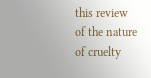this review of the nature of cruelty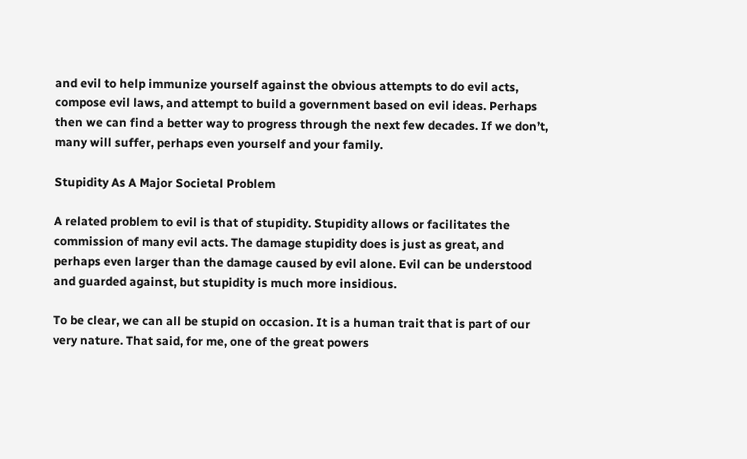and evil to help immunize yourself against the obvious attempts to do evil acts, compose evil laws, and attempt to build a government based on evil ideas. Perhaps then we can find a better way to progress through the next few decades. If we don’t, many will suffer, perhaps even yourself and your family.

Stupidity As A Major Societal Problem

A related problem to evil is that of stupidity. Stupidity allows or facilitates the commission of many evil acts. The damage stupidity does is just as great, and perhaps even larger than the damage caused by evil alone. Evil can be understood and guarded against, but stupidity is much more insidious.

To be clear, we can all be stupid on occasion. It is a human trait that is part of our very nature. That said, for me, one of the great powers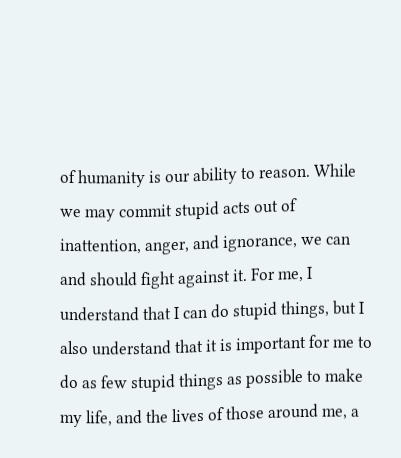of humanity is our ability to reason. While we may commit stupid acts out of inattention, anger, and ignorance, we can and should fight against it. For me, I understand that I can do stupid things, but I also understand that it is important for me to do as few stupid things as possible to make my life, and the lives of those around me, a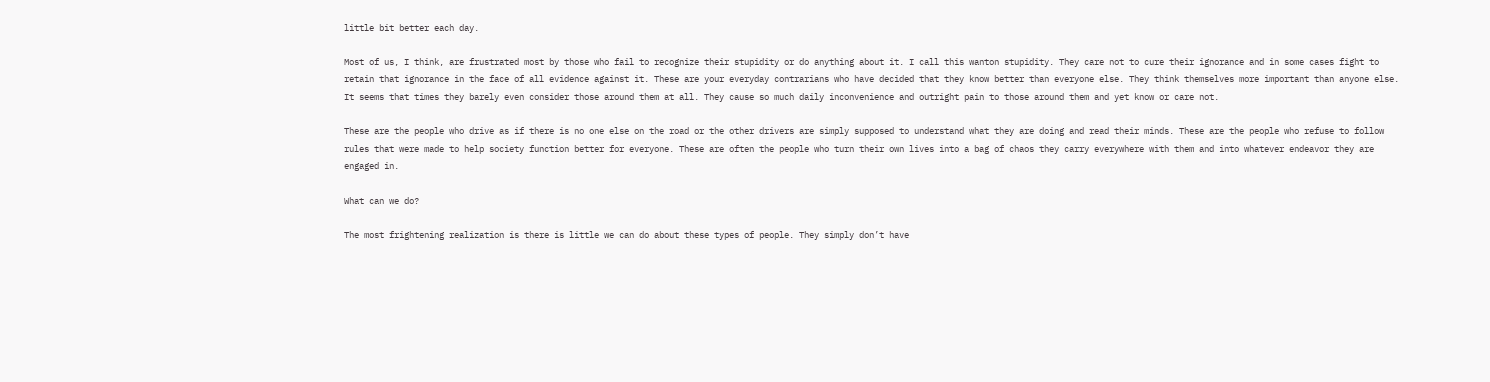little bit better each day.

Most of us, I think, are frustrated most by those who fail to recognize their stupidity or do anything about it. I call this wanton stupidity. They care not to cure their ignorance and in some cases fight to retain that ignorance in the face of all evidence against it. These are your everyday contrarians who have decided that they know better than everyone else. They think themselves more important than anyone else. It seems that times they barely even consider those around them at all. They cause so much daily inconvenience and outright pain to those around them and yet know or care not.

These are the people who drive as if there is no one else on the road or the other drivers are simply supposed to understand what they are doing and read their minds. These are the people who refuse to follow rules that were made to help society function better for everyone. These are often the people who turn their own lives into a bag of chaos they carry everywhere with them and into whatever endeavor they are engaged in.

What can we do?

The most frightening realization is there is little we can do about these types of people. They simply don’t have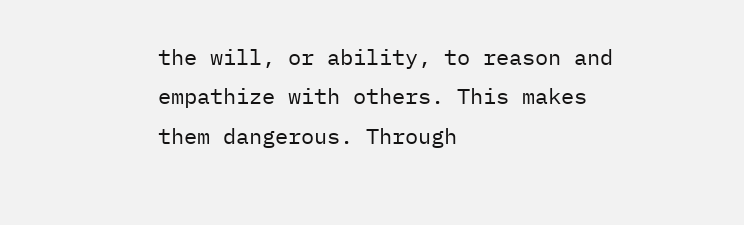the will, or ability, to reason and empathize with others. This makes them dangerous. Through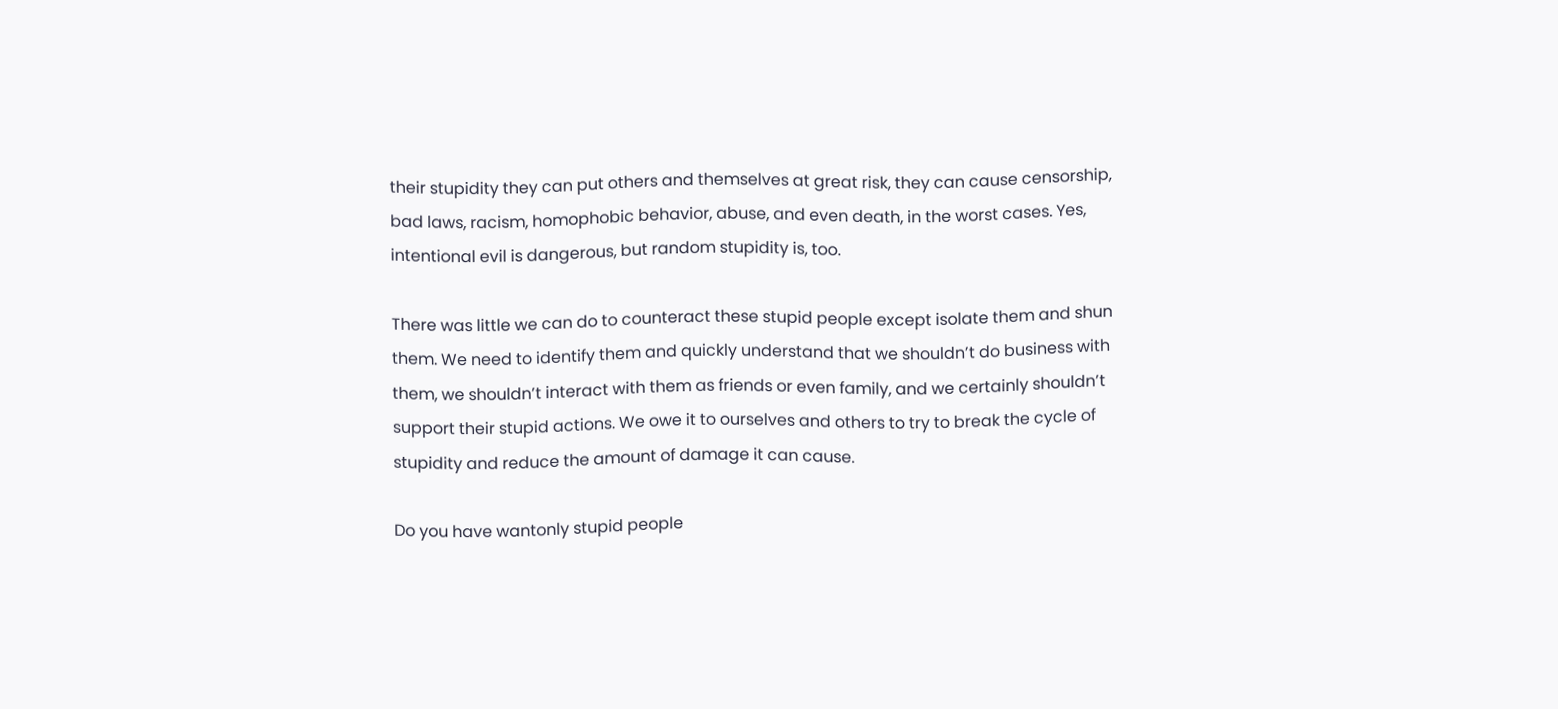their stupidity they can put others and themselves at great risk, they can cause censorship, bad laws, racism, homophobic behavior, abuse, and even death, in the worst cases. Yes, intentional evil is dangerous, but random stupidity is, too.

There was little we can do to counteract these stupid people except isolate them and shun them. We need to identify them and quickly understand that we shouldn’t do business with them, we shouldn’t interact with them as friends or even family, and we certainly shouldn’t support their stupid actions. We owe it to ourselves and others to try to break the cycle of stupidity and reduce the amount of damage it can cause.

Do you have wantonly stupid people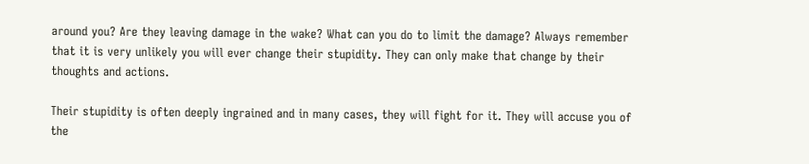around you? Are they leaving damage in the wake? What can you do to limit the damage? Always remember that it is very unlikely you will ever change their stupidity. They can only make that change by their thoughts and actions.

Their stupidity is often deeply ingrained and in many cases, they will fight for it. They will accuse you of the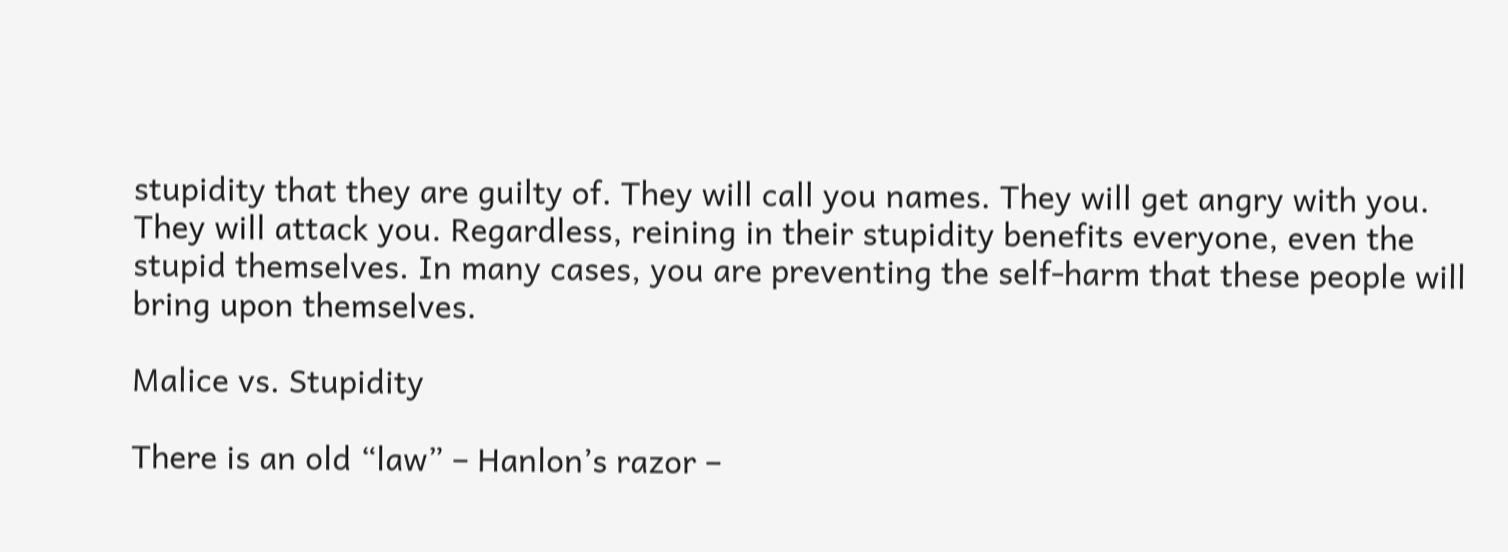stupidity that they are guilty of. They will call you names. They will get angry with you. They will attack you. Regardless, reining in their stupidity benefits everyone, even the stupid themselves. In many cases, you are preventing the self-harm that these people will bring upon themselves.

Malice vs. Stupidity

There is an old “law” – Hanlon’s razor –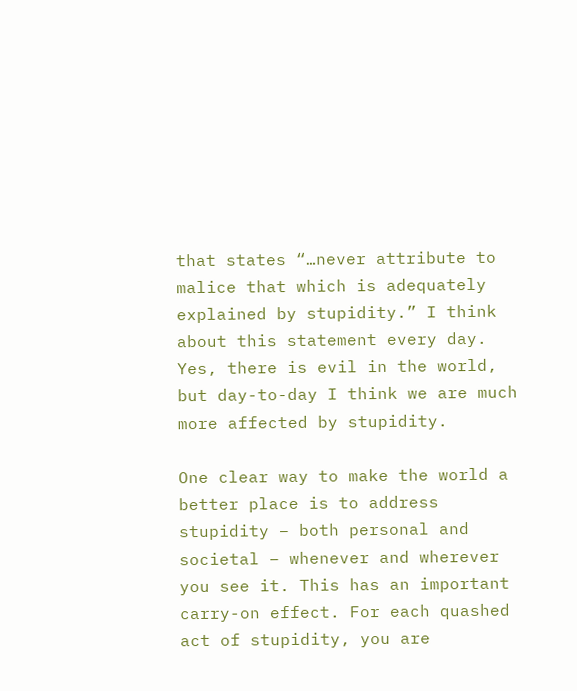that states “…never attribute to malice that which is adequately explained by stupidity.” I think about this statement every day. Yes, there is evil in the world, but day-to-day I think we are much more affected by stupidity.

One clear way to make the world a better place is to address stupidity – both personal and societal – whenever and wherever you see it. This has an important carry-on effect. For each quashed act of stupidity, you are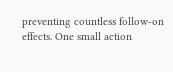preventing countless follow-on effects. One small action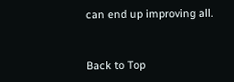can end up improving all.


Back to Top